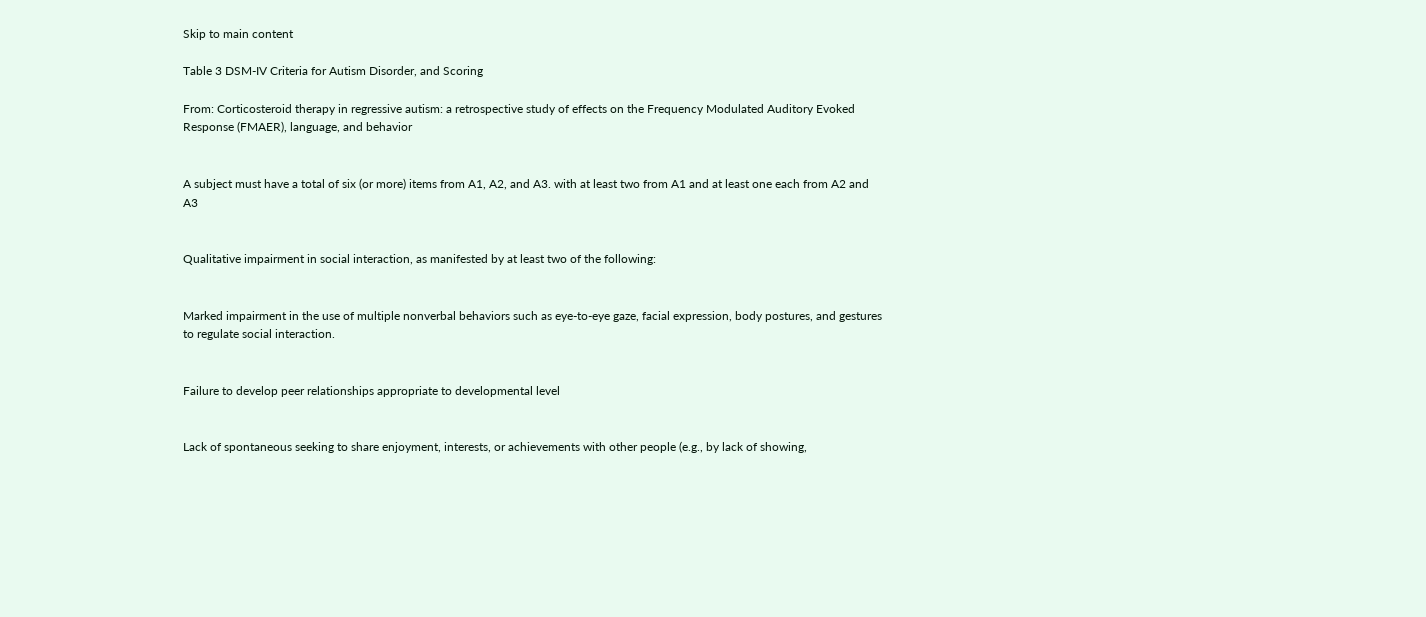Skip to main content

Table 3 DSM-IV Criteria for Autism Disorder, and Scoring

From: Corticosteroid therapy in regressive autism: a retrospective study of effects on the Frequency Modulated Auditory Evoked Response (FMAER), language, and behavior


A subject must have a total of six (or more) items from A1, A2, and A3. with at least two from A1 and at least one each from A2 and A3


Qualitative impairment in social interaction, as manifested by at least two of the following:


Marked impairment in the use of multiple nonverbal behaviors such as eye-to-eye gaze, facial expression, body postures, and gestures to regulate social interaction.


Failure to develop peer relationships appropriate to developmental level


Lack of spontaneous seeking to share enjoyment, interests, or achievements with other people (e.g., by lack of showing,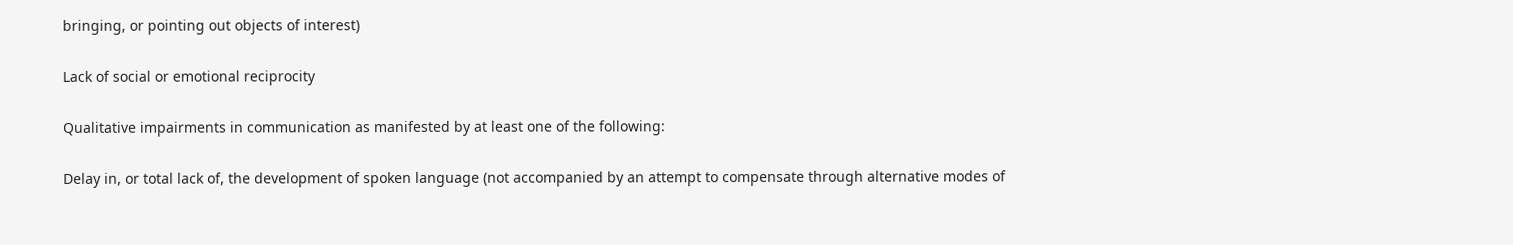bringing, or pointing out objects of interest)


Lack of social or emotional reciprocity


Qualitative impairments in communication as manifested by at least one of the following:


Delay in, or total lack of, the development of spoken language (not accompanied by an attempt to compensate through alternative modes of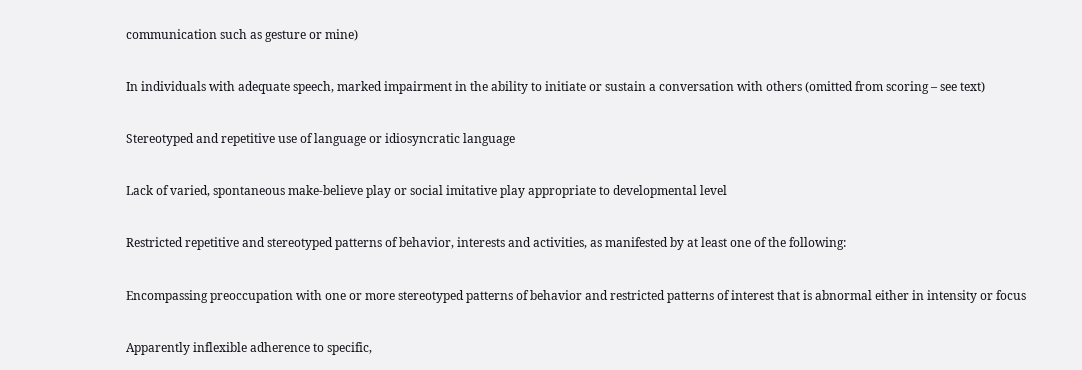communication such as gesture or mine)


In individuals with adequate speech, marked impairment in the ability to initiate or sustain a conversation with others (omitted from scoring – see text)


Stereotyped and repetitive use of language or idiosyncratic language


Lack of varied, spontaneous make-believe play or social imitative play appropriate to developmental level


Restricted repetitive and stereotyped patterns of behavior, interests and activities, as manifested by at least one of the following:


Encompassing preoccupation with one or more stereotyped patterns of behavior and restricted patterns of interest that is abnormal either in intensity or focus


Apparently inflexible adherence to specific,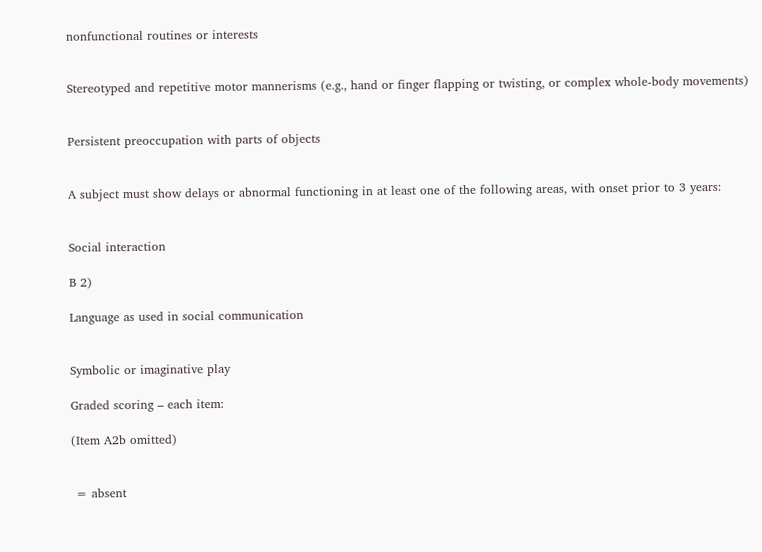nonfunctional routines or interests


Stereotyped and repetitive motor mannerisms (e.g., hand or finger flapping or twisting, or complex whole-body movements)


Persistent preoccupation with parts of objects


A subject must show delays or abnormal functioning in at least one of the following areas, with onset prior to 3 years:


Social interaction

B 2)

Language as used in social communication


Symbolic or imaginative play

Graded scoring – each item:

(Item A2b omitted)


 = absent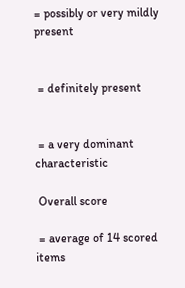= possibly or very mildly present


 = definitely present


 = a very dominant characteristic

 Overall score

 = average of 14 scored items